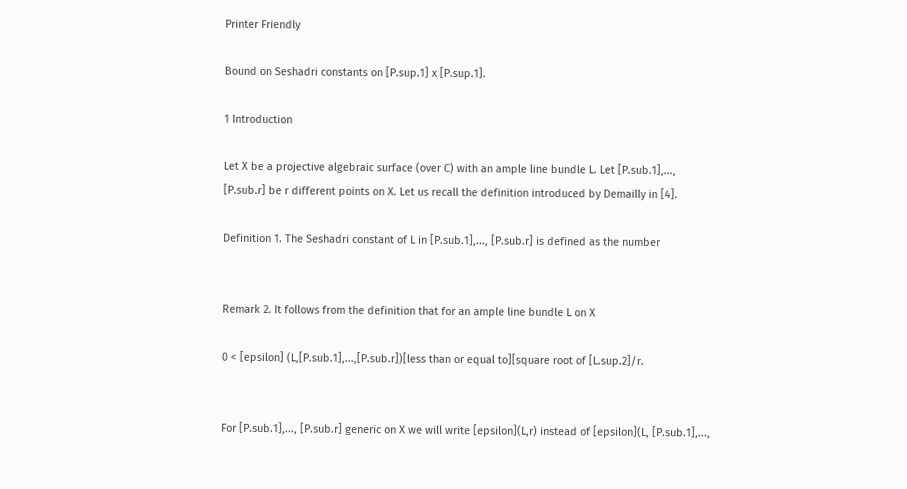Printer Friendly

Bound on Seshadri constants on [P.sup.1] x [P.sup.1].

1 Introduction

Let X be a projective algebraic surface (over C) with an ample line bundle L. Let [P.sub.1],..., [P.sub.r] be r different points on X. Let us recall the definition introduced by Demailly in [4].

Definition 1. The Seshadri constant of L in [P.sub.1],..., [P.sub.r] is defined as the number


Remark 2. It follows from the definition that for an ample line bundle L on X

0 < [epsilon] (L,[P.sub.1],...,[P.sub.r])[less than or equal to][square root of [L.sup.2]/r.


For [P.sub.1],..., [P.sub.r] generic on X we will write [epsilon](L,r) instead of [epsilon](L, [P.sub.1],...,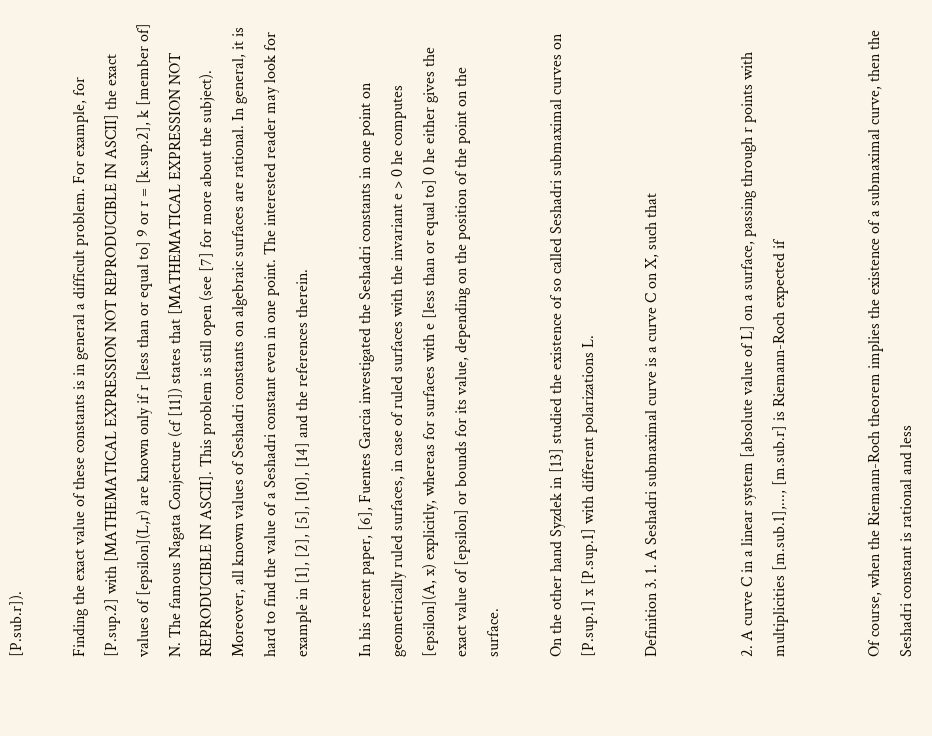[P.sub.r]).

Finding the exact value of these constants is in general a difficult problem. For example, for [P.sup.2] with [MATHEMATICAL EXPRESSION NOT REPRODUCIBLE IN ASCII] the exact values of [epsilon](L,r) are known only if r [less than or equal to] 9 or r = [k.sup.2], k [member of] N. The famous Nagata Conjecture (cf [11]) states that [MATHEMATICAL EXPRESSION NOT REPRODUCIBLE IN ASCII]. This problem is still open (see [7] for more about the subject). Moreover, all known values of Seshadri constants on algebraic surfaces are rational. In general, it is hard to find the value of a Seshadri constant even in one point. The interested reader may look for example in [1], [2], [5], [10], [14] and the references therein.

In his recent paper, [6], Fuentes Garcia investigated the Seshadri constants in one point on geometrically ruled surfaces, in case of ruled surfaces with the invariant e > 0 he computes [epsilon](A, x) explicitly, whereas for surfaces with e [less than or equal to] 0 he either gives the exact value of [epsilon] or bounds for its value, depending on the position of the point on the surface.

On the other hand Syzdek in [13] studied the existence of so called Seshadri submaximal curves on [P.sup.1] x [P.sup.1] with different polarizations L.

Definition 3. 1. A Seshadri submaximal curve is a curve C on X, such that


2. A curve C in a linear system [absolute value of L] on a surface, passing through r points with multiplicities [m.sub.1],..., [m.sub.r] is Riemann-Roch expected if


Of course, when the Riemann-Roch theorem implies the existence of a submaximal curve, then the Seshadri constant is rational and less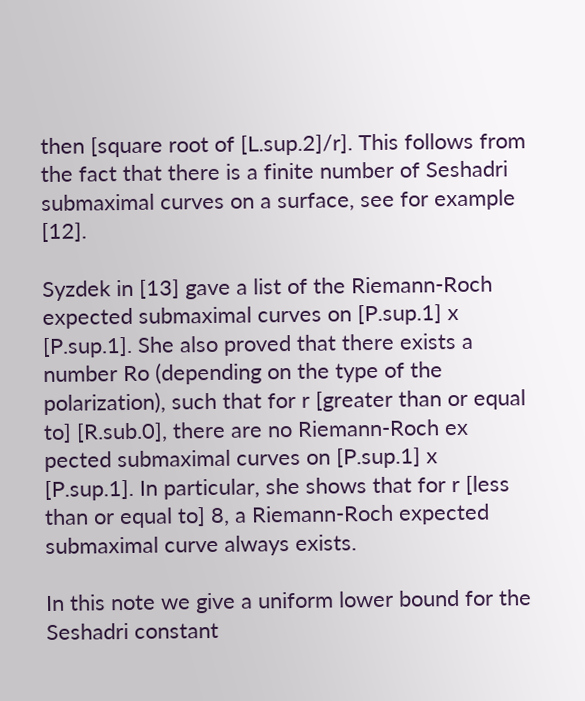then [square root of [L.sup.2]/r]. This follows from the fact that there is a finite number of Seshadri submaximal curves on a surface, see for example [12].

Syzdek in [13] gave a list of the Riemann-Roch expected submaximal curves on [P.sup.1] x [P.sup.1]. She also proved that there exists a number Ro (depending on the type of the polarization), such that for r [greater than or equal to] [R.sub.0], there are no Riemann-Roch ex pected submaximal curves on [P.sup.1] x [P.sup.1]. In particular, she shows that for r [less than or equal to] 8, a Riemann-Roch expected submaximal curve always exists.

In this note we give a uniform lower bound for the Seshadri constant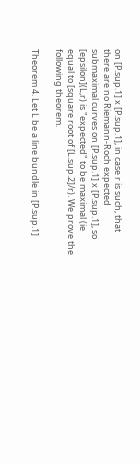on [P.sup.1] x [P.sup.1], in case r is such, that there are no Riemann-Roch expected submaximal curves on [P.sup.1] x [P.sup.1], so [epsilon](L,r) is "expected" to be maximal (ie equal to [square root of [L.sup.2]/r). We prove the following theorem.

Theorem 4. Let L be a line bundle in [P.sup.1]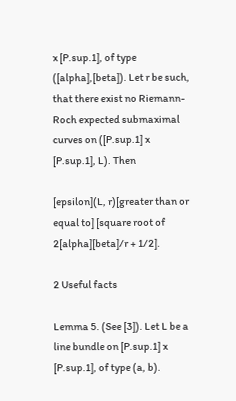x [P.sup.1], of type ([alpha],[beta]). Let r be such, that there exist no Riemann-Roch expected submaximal curves on ([P.sup.1] x [P.sup.1], L). Then

[epsilon](L, r)[greater than or equal to] [square root of 2[alpha][beta]/r + 1/2].

2 Useful facts

Lemma 5. (See [3]). Let L be a line bundle on [P.sup.1] x [P.sup.1], of type (a, b).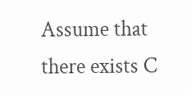Assume that there exists C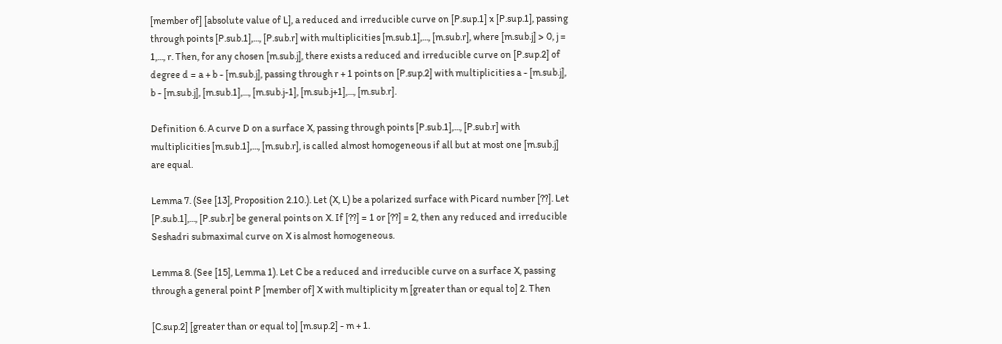[member of] [absolute value of L], a reduced and irreducible curve on [P.sup.1] x [P.sup.1], passing through points [P.sub.1],..., [P.sub.r] with multiplicities [m.sub.1],..., [m.sub.r], where [m.sub.j] > 0, j = 1,..., r. Then, for any chosen [m.sub.j], there exists a reduced and irreducible curve on [P.sup.2] of degree d = a + b - [m.sub.j], passing through r + 1 points on [P.sup.2] with multiplicities a - [m.sub.j], b - [m.sub.j], [m.sub.1],..., [m.sub.j-1], [m.sub.j+1],..., [m.sub.r].

Definition 6. A curve D on a surface X, passing through points [P.sub.1],..., [P.sub.r] with multiplicities [m.sub.1],..., [m.sub.r], is called almost homogeneous if all but at most one [m.sub.j] are equal.

Lemma 7. (See [13], Proposition 2.10.). Let (X, L) be a polarized surface with Picard number [??]. Let [P.sub.1],..., [P.sub.r] be general points on X. If [??] = 1 or [??] = 2, then any reduced and irreducible Seshadri submaximal curve on X is almost homogeneous.

Lemma 8. (See [15], Lemma 1). Let C be a reduced and irreducible curve on a surface X, passing through a general point P [member of] X with multiplicity m [greater than or equal to] 2. Then

[C.sup.2] [greater than or equal to] [m.sup.2] - m + 1.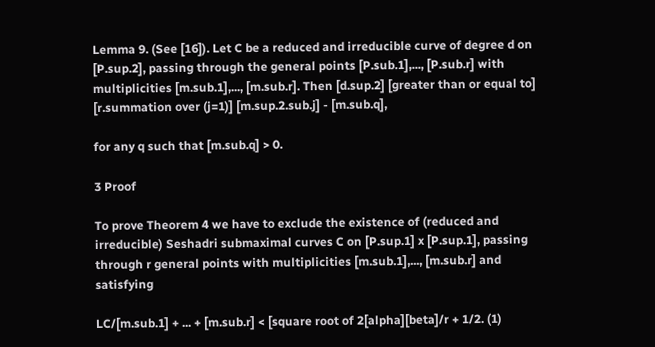Lemma 9. (See [16]). Let C be a reduced and irreducible curve of degree d on [P.sup.2], passing through the general points [P.sub.1],..., [P.sub.r] with multiplicities [m.sub.1],..., [m.sub.r]. Then [d.sup.2] [greater than or equal to] [r.summation over (j=1)] [m.sup.2.sub.j] - [m.sub.q],

for any q such that [m.sub.q] > 0.

3 Proof

To prove Theorem 4 we have to exclude the existence of (reduced and irreducible) Seshadri submaximal curves C on [P.sup.1] x [P.sup.1], passing through r general points with multiplicities [m.sub.1],..., [m.sub.r] and satisfying

LC/[m.sub.1] + ... + [m.sub.r] < [square root of 2[alpha][beta]/r + 1/2. (1)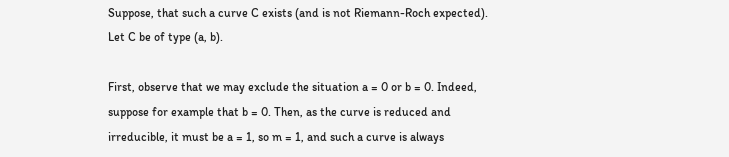Suppose, that such a curve C exists (and is not Riemann-Roch expected). Let C be of type (a, b).

First, observe that we may exclude the situation a = 0 or b = 0. Indeed, suppose for example that b = 0. Then, as the curve is reduced and irreducible, it must be a = 1, so m = 1, and such a curve is always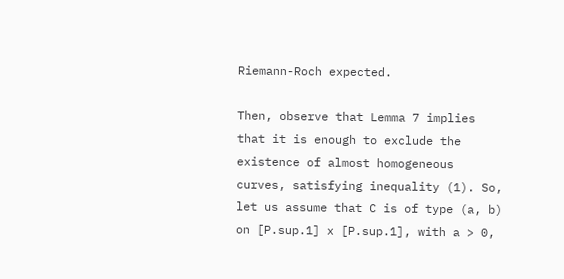Riemann-Roch expected.

Then, observe that Lemma 7 implies that it is enough to exclude the existence of almost homogeneous curves, satisfying inequality (1). So, let us assume that C is of type (a, b) on [P.sup.1] x [P.sup.1], with a > 0,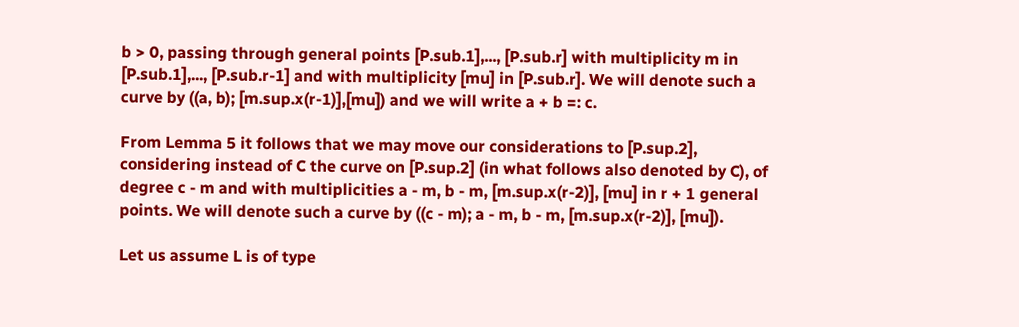b > 0, passing through general points [P.sub.1],..., [P.sub.r] with multiplicity m in [P.sub.1],..., [P.sub.r-1] and with multiplicity [mu] in [P.sub.r]. We will denote such a curve by ((a, b); [m.sup.x(r-1)],[mu]) and we will write a + b =: c.

From Lemma 5 it follows that we may move our considerations to [P.sup.2], considering instead of C the curve on [P.sup.2] (in what follows also denoted by C), of degree c - m and with multiplicities a - m, b - m, [m.sup.x(r-2)], [mu] in r + 1 general points. We will denote such a curve by ((c - m); a - m, b - m, [m.sup.x(r-2)], [mu]).

Let us assume L is of type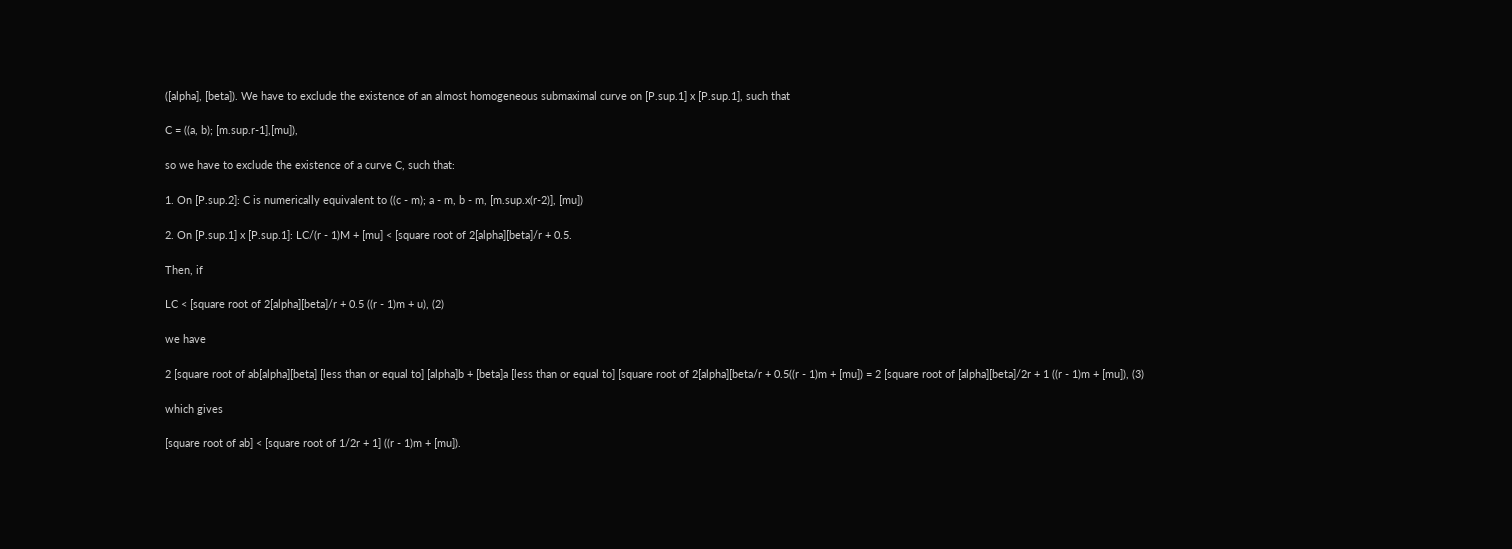([alpha], [beta]). We have to exclude the existence of an almost homogeneous submaximal curve on [P.sup.1] x [P.sup.1], such that

C = ((a, b); [m.sup.r-1],[mu]),

so we have to exclude the existence of a curve C, such that:

1. On [P.sup.2]: C is numerically equivalent to ((c - m); a - m, b - m, [m.sup.x(r-2)], [mu])

2. On [P.sup.1] x [P.sup.1]: LC/(r - 1)M + [mu] < [square root of 2[alpha][beta]/r + 0.5.

Then, if

LC < [square root of 2[alpha][beta]/r + 0.5 ((r - 1)m + u), (2)

we have

2 [square root of ab[alpha][beta] [less than or equal to] [alpha]b + [beta]a [less than or equal to] [square root of 2[alpha][beta/r + 0.5((r - 1)m + [mu]) = 2 [square root of [alpha][beta]/2r + 1 ((r - 1)m + [mu]), (3)

which gives

[square root of ab] < [square root of 1/2r + 1] ((r - 1)m + [mu]).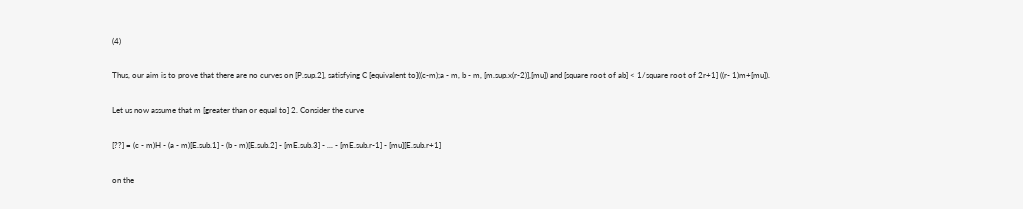(4)

Thus, our aim is to prove that there are no curves on [P.sup.2], satisfying C [equivalent to]((c-m);a - m, b - m, [m.sup.x(r-2)],[mu]) and [square root of ab] < 1/square root of 2r+1] ((r- 1)m+[mu]).

Let us now assume that m [greater than or equal to] 2. Consider the curve

[??] = (c - m)H - (a - m)[E.sub.1] - (b - m)[E.sub.2] - [mE.sub.3] - ... - [mE.sub.r-1] - [mu][E.sub.r+1]

on the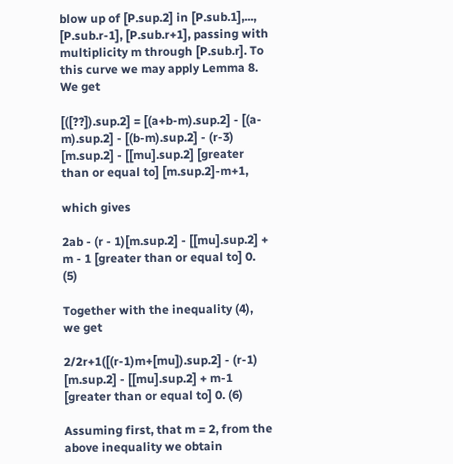blow up of [P.sup.2] in [P.sub.1],..., [P.sub.r-1], [P.sub.r+1], passing with multiplicity m through [P.sub.r]. To this curve we may apply Lemma 8. We get

[([??]).sup.2] = [(a+b-m).sup.2] - [(a-m).sup.2] - [(b-m).sup.2] - (r-3) [m.sup.2] - [[mu].sup.2] [greater than or equal to] [m.sup.2]-m+1,

which gives

2ab - (r - 1)[m.sup.2] - [[mu].sup.2] + m - 1 [greater than or equal to] 0. (5)

Together with the inequality (4), we get

2/2r+1([(r-1)m+[mu]).sup.2] - (r-1) [m.sup.2] - [[mu].sup.2] + m-1 [greater than or equal to] 0. (6)

Assuming first, that m = 2, from the above inequality we obtain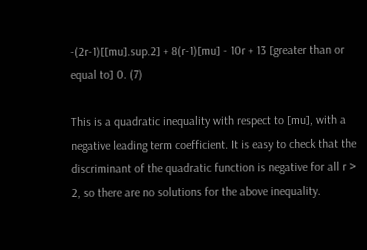-(2r-1)[[mu].sup.2] + 8(r-1)[mu] - 10r + 13 [greater than or equal to] 0. (7)

This is a quadratic inequality with respect to [mu], with a negative leading term coefficient. It is easy to check that the discriminant of the quadratic function is negative for all r > 2, so there are no solutions for the above inequality.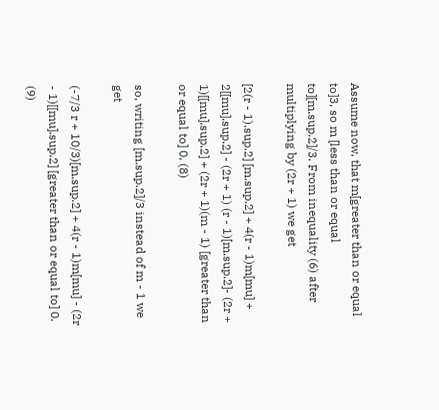Assume now, that m[greater than or equal to]3, so m [less than or equal to][m.sup.2]/3. From inequality (6) after multiplying by (2r + 1) we get

[2(r - 1).sup.2] [m.sup.2] + 4(r - 1)m[mu] + 2[[mu].sup.2] - (2r + 1) (r - 1)[m.sup.2]- (2r + 1)[[mu].sup.2] + (2r + 1)(m - 1) [greater than or equal to] 0, (8)

so, writing [m.sup.2]/3 instead of m - 1 we get

(-7/3 r + 10/3)[m.sup.2] + 4(r - 1)m[mu] - (2r - 1)[[mu].sup.2] [greater than or equal to] 0. (9)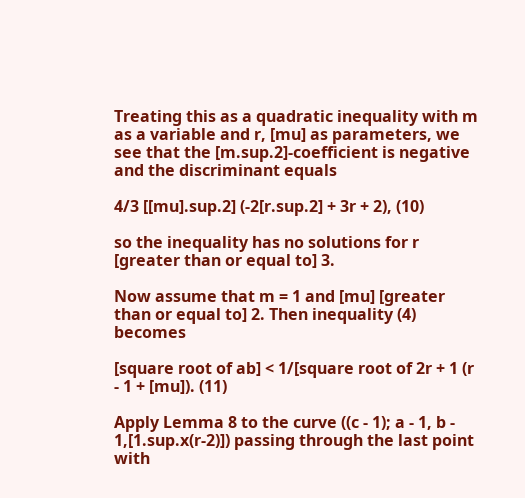Treating this as a quadratic inequality with m as a variable and r, [mu] as parameters, we see that the [m.sup.2]-coefficient is negative and the discriminant equals

4/3 [[mu].sup.2] (-2[r.sup.2] + 3r + 2), (10)

so the inequality has no solutions for r [greater than or equal to] 3.

Now assume that m = 1 and [mu] [greater than or equal to] 2. Then inequality (4) becomes

[square root of ab] < 1/[square root of 2r + 1 (r - 1 + [mu]). (11)

Apply Lemma 8 to the curve ((c - 1); a - 1, b - 1,[1.sup.x(r-2)]) passing through the last point with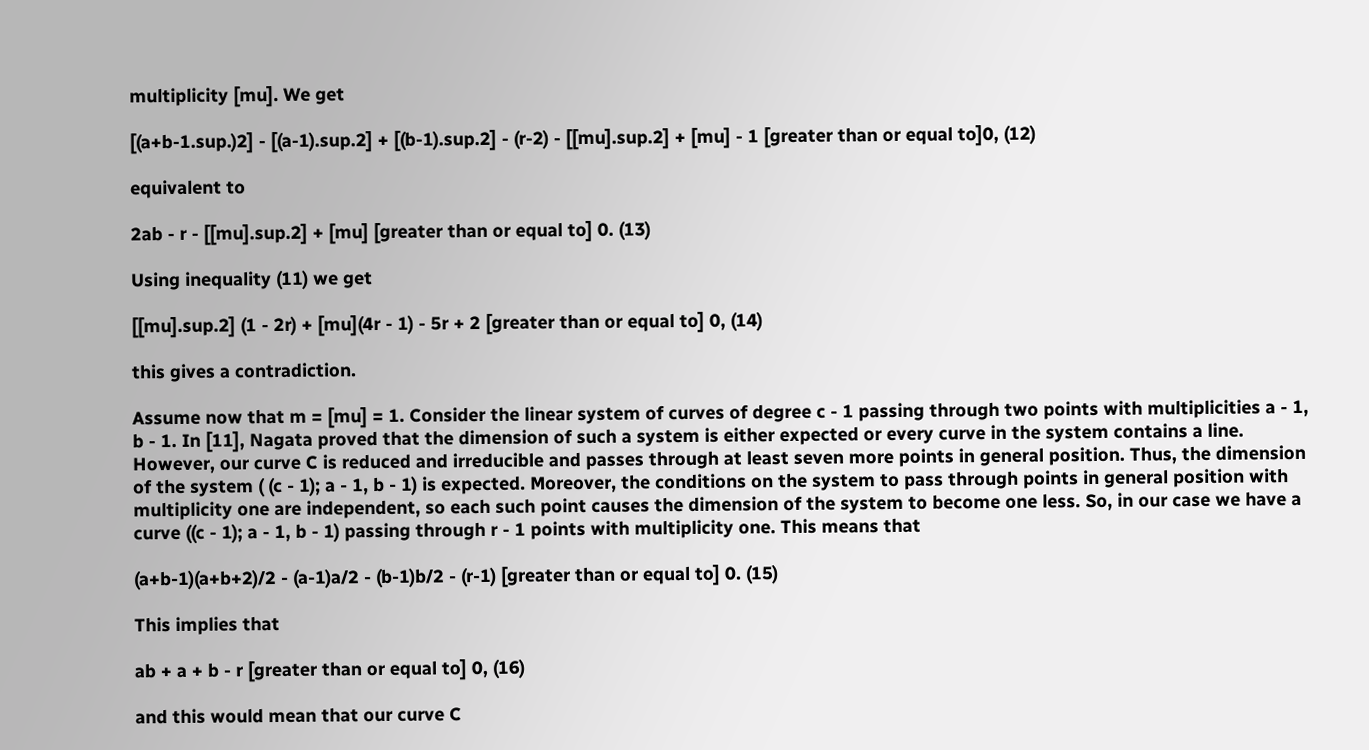multiplicity [mu]. We get

[(a+b-1.sup.)2] - [(a-1).sup.2] + [(b-1).sup.2] - (r-2) - [[mu].sup.2] + [mu] - 1 [greater than or equal to]0, (12)

equivalent to

2ab - r - [[mu].sup.2] + [mu] [greater than or equal to] 0. (13)

Using inequality (11) we get

[[mu].sup.2] (1 - 2r) + [mu](4r - 1) - 5r + 2 [greater than or equal to] 0, (14)

this gives a contradiction.

Assume now that m = [mu] = 1. Consider the linear system of curves of degree c - 1 passing through two points with multiplicities a - 1, b - 1. In [11], Nagata proved that the dimension of such a system is either expected or every curve in the system contains a line. However, our curve C is reduced and irreducible and passes through at least seven more points in general position. Thus, the dimension of the system ( (c - 1); a - 1, b - 1) is expected. Moreover, the conditions on the system to pass through points in general position with multiplicity one are independent, so each such point causes the dimension of the system to become one less. So, in our case we have a curve ((c - 1); a - 1, b - 1) passing through r - 1 points with multiplicity one. This means that

(a+b-1)(a+b+2)/2 - (a-1)a/2 - (b-1)b/2 - (r-1) [greater than or equal to] 0. (15)

This implies that

ab + a + b - r [greater than or equal to] 0, (16)

and this would mean that our curve C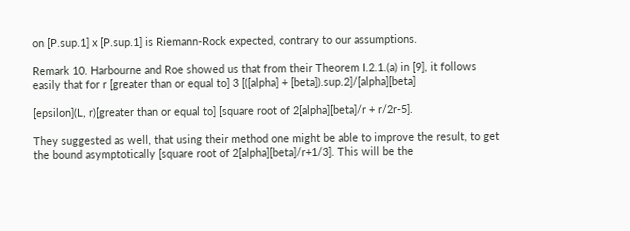on [P.sup.1] x [P.sup.1] is Riemann-Rock expected, contrary to our assumptions.

Remark 10. Harbourne and Roe showed us that from their Theorem I.2.1.(a) in [9], it follows easily that for r [greater than or equal to] 3 [([alpha] + [beta]).sup.2]/[alpha][beta]

[epsilon](L, r)[greater than or equal to] [square root of 2[alpha][beta]/r + r/2r-5].

They suggested as well, that using their method one might be able to improve the result, to get the bound asymptotically [square root of 2[alpha][beta]/r+1/3]. This will be the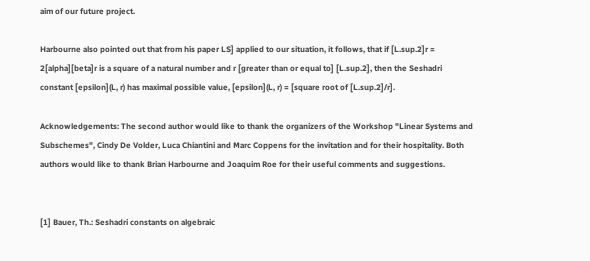aim of our future project.

Harbourne also pointed out that from his paper LS] applied to our situation, it follows, that if [L.sup.2]r = 2[alpha][beta]r is a square of a natural number and r [greater than or equal to] [L.sup.2], then the Seshadri constant [epsilon](L, r) has maximal possible value, [epsilon](L, r) = [square root of [L.sup.2]/r].

Acknowledgements: The second author would like to thank the organizers of the Workshop "Linear Systems and Subschemes", Cindy De Volder, Luca Chiantini and Marc Coppens for the invitation and for their hospitality. Both authors would like to thank Brian Harbourne and Joaquim Roe for their useful comments and suggestions.


[1] Bauer, Th.: Seshadri constants on algebraic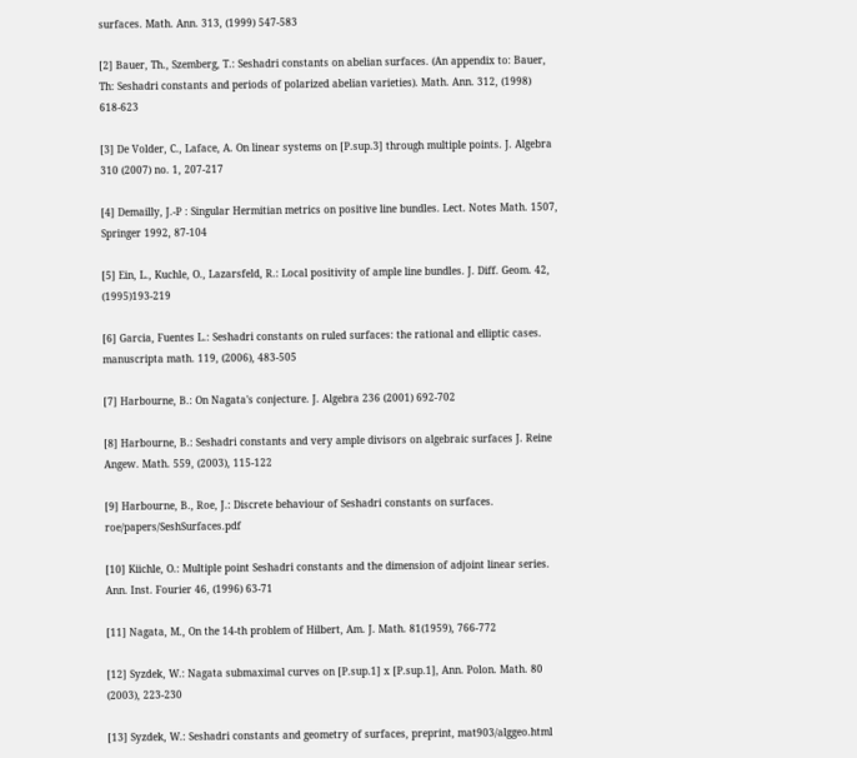surfaces. Math. Ann. 313, (1999) 547-583

[2] Bauer, Th., Szemberg, T.: Seshadri constants on abelian surfaces. (An appendix to: Bauer, Th: Seshadri constants and periods of polarized abelian varieties). Math. Ann. 312, (1998) 618-623

[3] De Volder, C., Laface, A. On linear systems on [P.sup.3] through multiple points. J. Algebra 310 (2007) no. 1, 207-217

[4] Demailly, J.-P : Singular Hermitian metrics on positive line bundles. Lect. Notes Math. 1507, Springer 1992, 87-104

[5] Ein, L., Kuchle, O., Lazarsfeld, R.: Local positivity of ample line bundles. J. Diff. Geom. 42, (1995)193-219

[6] Garcia, Fuentes L.: Seshadri constants on ruled surfaces: the rational and elliptic cases. manuscripta math. 119, (2006), 483-505

[7] Harbourne, B.: On Nagata's conjecture. J. Algebra 236 (2001) 692-702

[8] Harbourne, B.: Seshadri constants and very ample divisors on algebraic surfaces J. Reine Angew. Math. 559, (2003), 115-122

[9] Harbourne, B., Roe, J.: Discrete behaviour of Seshadri constants on surfaces. roe/papers/SeshSurfaces.pdf

[10] Kiichle, O.: Multiple point Seshadri constants and the dimension of adjoint linear series. Ann. Inst. Fourier 46, (1996) 63-71

[11] Nagata, M., On the 14-th problem of Hilbert, Am. J. Math. 81(1959), 766-772

[12] Syzdek, W.: Nagata submaximal curves on [P.sup.1] x [P.sup.1], Ann. Polon. Math. 80 (2003), 223-230

[13] Syzdek, W.: Seshadri constants and geometry of surfaces, preprint, mat903/alggeo.html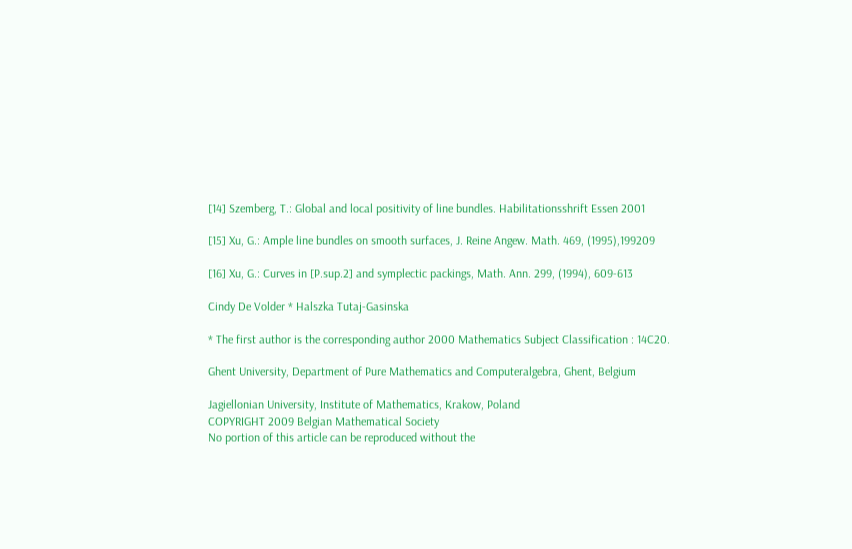[14] Szemberg, T.: Global and local positivity of line bundles. Habilitationsshrift Essen 2001

[15] Xu, G.: Ample line bundles on smooth surfaces, J. Reine Angew. Math. 469, (1995),199209

[16] Xu, G.: Curves in [P.sup.2] and symplectic packings, Math. Ann. 299, (1994), 609-613

Cindy De Volder * Halszka Tutaj-Gasinska

* The first author is the corresponding author 2000 Mathematics Subject Classification : 14C20.

Ghent University, Department of Pure Mathematics and Computeralgebra, Ghent, Belgium

Jagiellonian University, Institute of Mathematics, Krakow, Poland
COPYRIGHT 2009 Belgian Mathematical Society
No portion of this article can be reproduced without the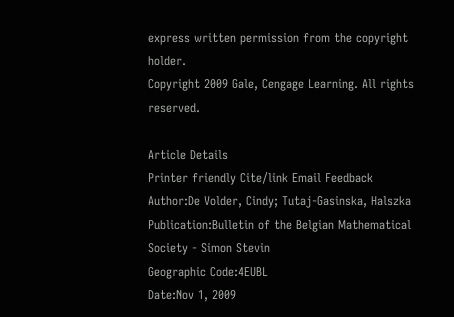express written permission from the copyright holder.
Copyright 2009 Gale, Cengage Learning. All rights reserved.

Article Details
Printer friendly Cite/link Email Feedback
Author:De Volder, Cindy; Tutaj-Gasinska, Halszka
Publication:Bulletin of the Belgian Mathematical Society - Simon Stevin
Geographic Code:4EUBL
Date:Nov 1, 2009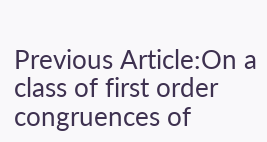Previous Article:On a class of first order congruences of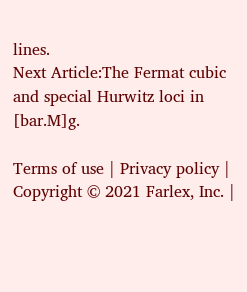lines.
Next Article:The Fermat cubic and special Hurwitz loci in [bar.M]g.

Terms of use | Privacy policy | Copyright © 2021 Farlex, Inc. |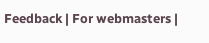Feedback | For webmasters |